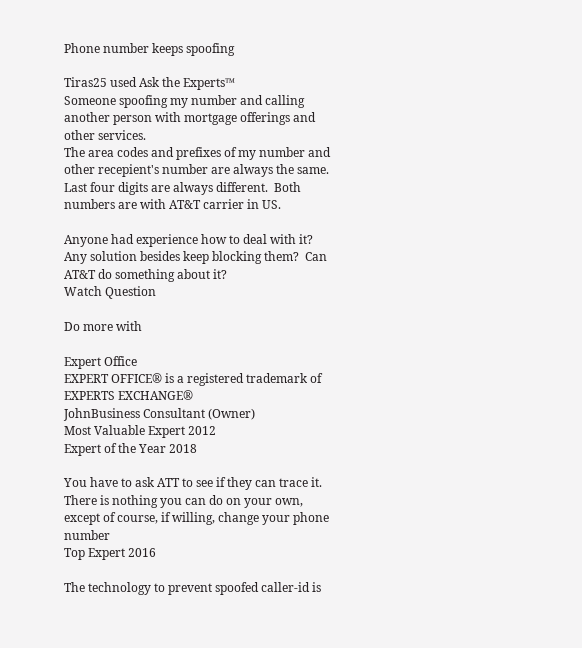Phone number keeps spoofing

Tiras25 used Ask the Experts™
Someone spoofing my number and calling another person with mortgage offerings and other services.
The area codes and prefixes of my number and other recepient's number are always the same.  Last four digits are always different.  Both numbers are with AT&T carrier in US.

Anyone had experience how to deal with it?
Any solution besides keep blocking them?  Can AT&T do something about it?
Watch Question

Do more with

Expert Office
EXPERT OFFICE® is a registered trademark of EXPERTS EXCHANGE®
JohnBusiness Consultant (Owner)
Most Valuable Expert 2012
Expert of the Year 2018

You have to ask ATT to see if they can trace it.  There is nothing you can do on your own, except of course, if willing, change your phone number
Top Expert 2016

The technology to prevent spoofed caller-id is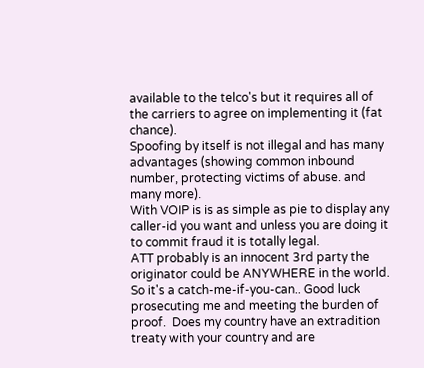available to the telco's but it requires all of the carriers to agree on implementing it (fat chance).
Spoofing by itself is not illegal and has many advantages (showing common inbound number, protecting victims of abuse. and many more).
With VOIP is is as simple as pie to display any caller-id you want and unless you are doing it to commit fraud it is totally legal.
ATT probably is an innocent 3rd party the originator could be ANYWHERE in the world. So it's a catch-me-if-you-can.. Good luck prosecuting me and meeting the burden of proof.  Does my country have an extradition treaty with your country and are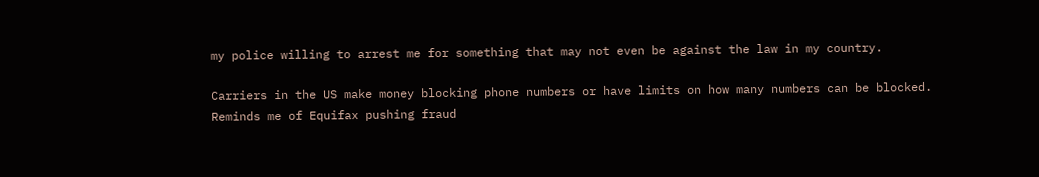my police willing to arrest me for something that may not even be against the law in my country.

Carriers in the US make money blocking phone numbers or have limits on how many numbers can be blocked.
Reminds me of Equifax pushing fraud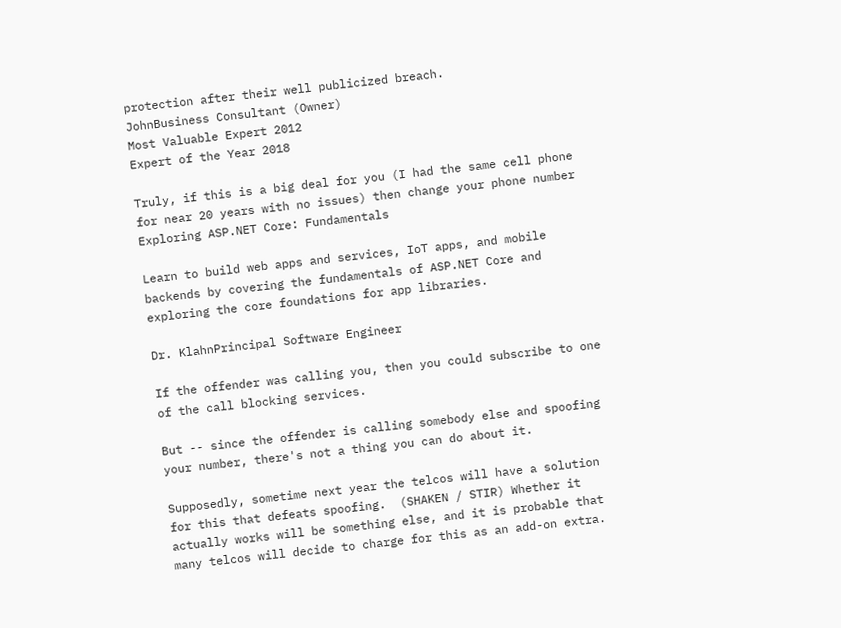protection after their well publicized breach.
JohnBusiness Consultant (Owner)
Most Valuable Expert 2012
Expert of the Year 2018

Truly, if this is a big deal for you (I had the same cell phone for near 20 years with no issues) then change your phone number
Exploring ASP.NET Core: Fundamentals

Learn to build web apps and services, IoT apps, and mobile backends by covering the fundamentals of ASP.NET Core and  exploring the core foundations for app libraries.

Dr. KlahnPrincipal Software Engineer

If the offender was calling you, then you could subscribe to one of the call blocking services.

But -- since the offender is calling somebody else and spoofing your number, there's not a thing you can do about it.

Supposedly, sometime next year the telcos will have a solution for this that defeats spoofing.  (SHAKEN / STIR) Whether it actually works will be something else, and it is probable that many telcos will decide to charge for this as an add-on extra.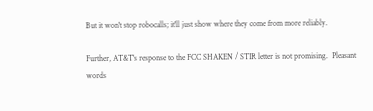But it won't stop robocalls; it'll just show where they come from more reliably.

Further, AT&T's response to the FCC SHAKEN / STIR letter is not promising.  Pleasant words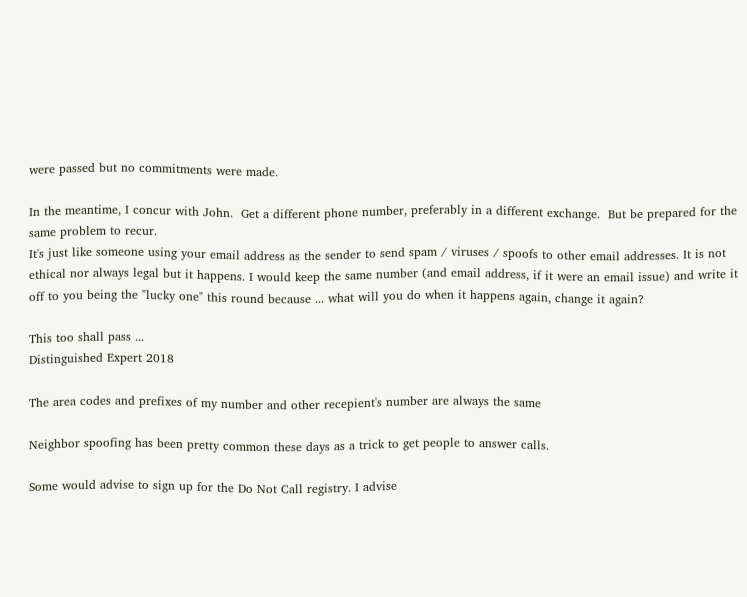were passed but no commitments were made.

In the meantime, I concur with John.  Get a different phone number, preferably in a different exchange.  But be prepared for the same problem to recur.
It's just like someone using your email address as the sender to send spam / viruses / spoofs to other email addresses. It is not ethical nor always legal but it happens. I would keep the same number (and email address, if it were an email issue) and write it off to you being the "lucky one" this round because ... what will you do when it happens again, change it again?

This too shall pass ...
Distinguished Expert 2018

The area codes and prefixes of my number and other recepient's number are always the same

Neighbor spoofing has been pretty common these days as a trick to get people to answer calls.

Some would advise to sign up for the Do Not Call registry. I advise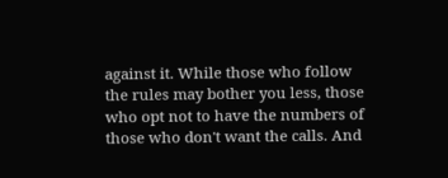against it. While those who follow the rules may bother you less, those who opt not to have the numbers of those who don't want the calls. And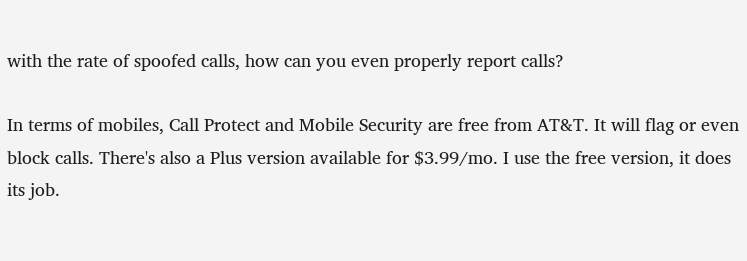with the rate of spoofed calls, how can you even properly report calls?

In terms of mobiles, Call Protect and Mobile Security are free from AT&T. It will flag or even block calls. There's also a Plus version available for $3.99/mo. I use the free version, it does its job.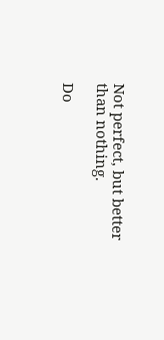Not perfect, but better than nothing.

Do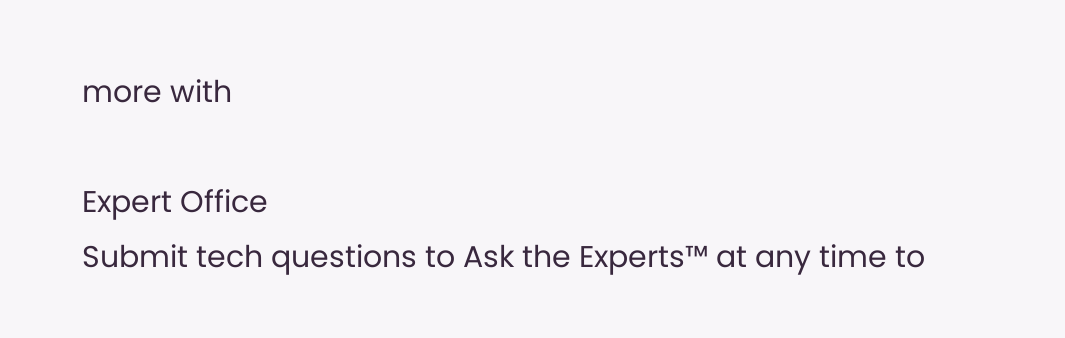more with

Expert Office
Submit tech questions to Ask the Experts™ at any time to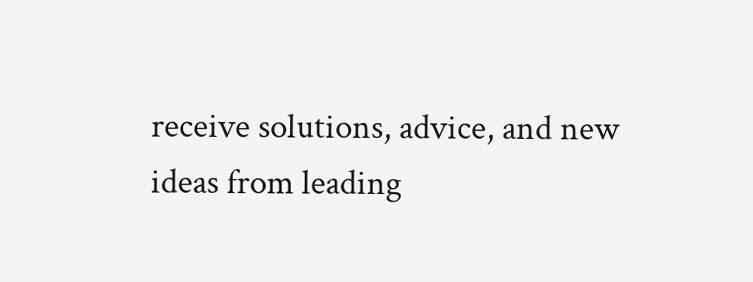receive solutions, advice, and new ideas from leading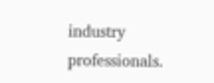industry professionals.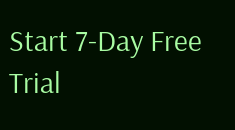Start 7-Day Free Trial